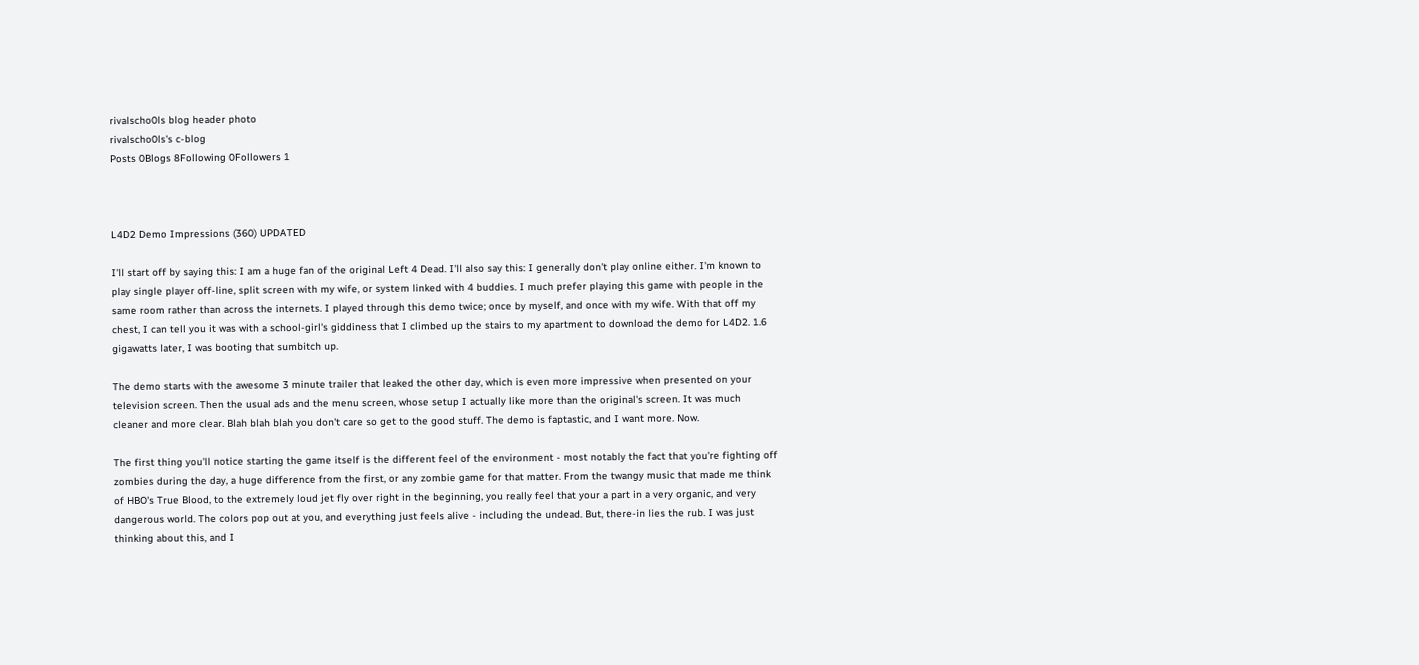rivalscho0ls blog header photo
rivalscho0ls's c-blog
Posts 0Blogs 8Following 0Followers 1



L4D2 Demo Impressions (360) UPDATED

I'll start off by saying this: I am a huge fan of the original Left 4 Dead. I'll also say this: I generally don't play online either. I'm known to play single player off-line, split screen with my wife, or system linked with 4 buddies. I much prefer playing this game with people in the same room rather than across the internets. I played through this demo twice; once by myself, and once with my wife. With that off my chest, I can tell you it was with a school-girl's giddiness that I climbed up the stairs to my apartment to download the demo for L4D2. 1.6 gigawatts later, I was booting that sumbitch up.

The demo starts with the awesome 3 minute trailer that leaked the other day, which is even more impressive when presented on your television screen. Then the usual ads and the menu screen, whose setup I actually like more than the original's screen. It was much cleaner and more clear. Blah blah blah you don't care so get to the good stuff. The demo is faptastic, and I want more. Now.

The first thing you'll notice starting the game itself is the different feel of the environment - most notably the fact that you're fighting off zombies during the day, a huge difference from the first, or any zombie game for that matter. From the twangy music that made me think of HBO's True Blood, to the extremely loud jet fly over right in the beginning, you really feel that your a part in a very organic, and very dangerous world. The colors pop out at you, and everything just feels alive - including the undead. But, there-in lies the rub. I was just thinking about this, and I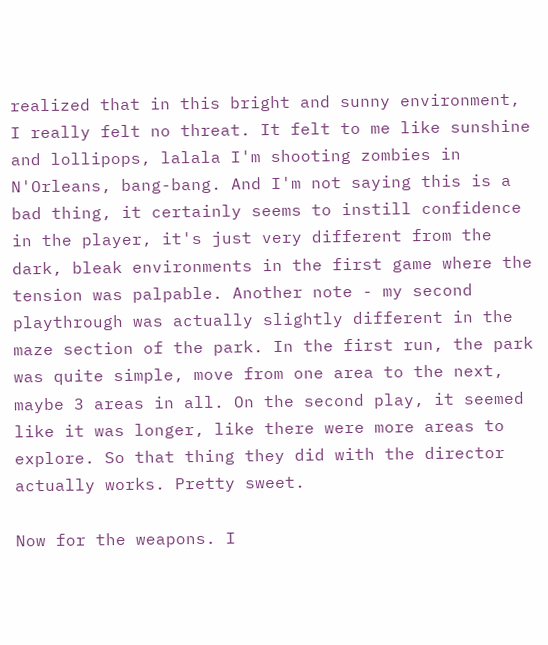realized that in this bright and sunny environment, I really felt no threat. It felt to me like sunshine and lollipops, lalala I'm shooting zombies in N'Orleans, bang-bang. And I'm not saying this is a bad thing, it certainly seems to instill confidence in the player, it's just very different from the dark, bleak environments in the first game where the tension was palpable. Another note - my second playthrough was actually slightly different in the maze section of the park. In the first run, the park was quite simple, move from one area to the next, maybe 3 areas in all. On the second play, it seemed like it was longer, like there were more areas to explore. So that thing they did with the director actually works. Pretty sweet.

Now for the weapons. I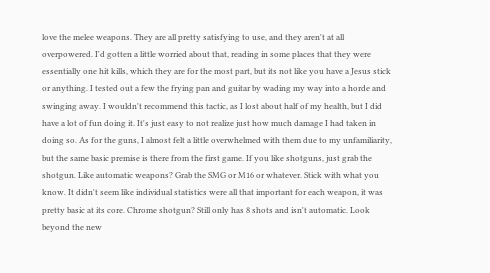love the melee weapons. They are all pretty satisfying to use, and they aren't at all overpowered. I'd gotten a little worried about that, reading in some places that they were essentially one hit kills, which they are for the most part, but its not like you have a Jesus stick or anything. I tested out a few the frying pan and guitar by wading my way into a horde and swinging away. I wouldn't recommend this tactic, as I lost about half of my health, but I did have a lot of fun doing it. It's just easy to not realize just how much damage I had taken in doing so. As for the guns, I almost felt a little overwhelmed with them due to my unfamiliarity, but the same basic premise is there from the first game. If you like shotguns, just grab the shotgun. Like automatic weapons? Grab the SMG or M16 or whatever. Stick with what you know. It didn't seem like individual statistics were all that important for each weapon, it was pretty basic at its core. Chrome shotgun? Still only has 8 shots and isn't automatic. Look beyond the new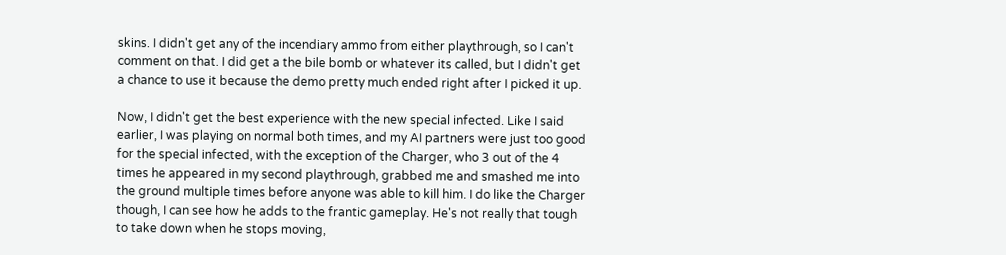skins. I didn't get any of the incendiary ammo from either playthrough, so I can't comment on that. I did get a the bile bomb or whatever its called, but I didn't get a chance to use it because the demo pretty much ended right after I picked it up.

Now, I didn't get the best experience with the new special infected. Like I said earlier, I was playing on normal both times, and my AI partners were just too good for the special infected, with the exception of the Charger, who 3 out of the 4 times he appeared in my second playthrough, grabbed me and smashed me into the ground multiple times before anyone was able to kill him. I do like the Charger though, I can see how he adds to the frantic gameplay. He's not really that tough to take down when he stops moving,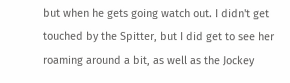but when he gets going watch out. I didn't get touched by the Spitter, but I did get to see her roaming around a bit, as well as the Jockey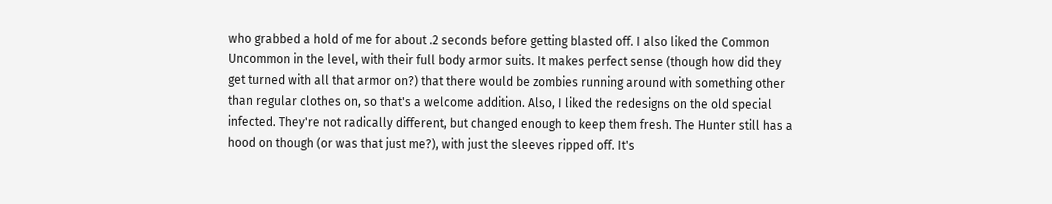who grabbed a hold of me for about .2 seconds before getting blasted off. I also liked the Common Uncommon in the level, with their full body armor suits. It makes perfect sense (though how did they get turned with all that armor on?) that there would be zombies running around with something other than regular clothes on, so that's a welcome addition. Also, I liked the redesigns on the old special infected. They're not radically different, but changed enough to keep them fresh. The Hunter still has a hood on though (or was that just me?), with just the sleeves ripped off. It's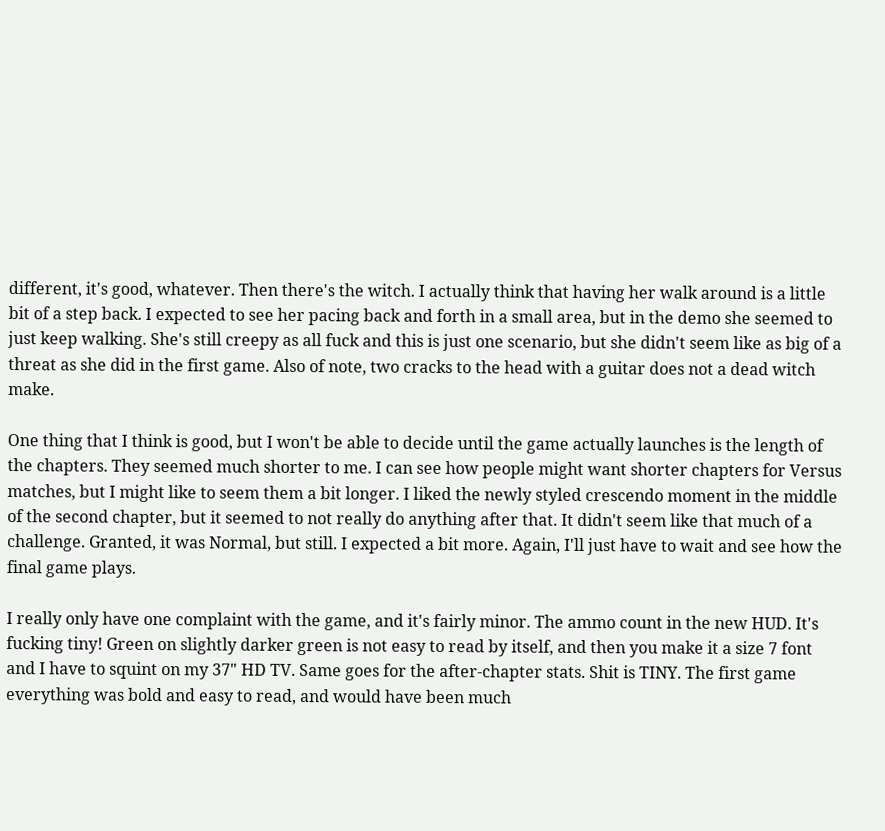different, it's good, whatever. Then there's the witch. I actually think that having her walk around is a little bit of a step back. I expected to see her pacing back and forth in a small area, but in the demo she seemed to just keep walking. She's still creepy as all fuck and this is just one scenario, but she didn't seem like as big of a threat as she did in the first game. Also of note, two cracks to the head with a guitar does not a dead witch make.

One thing that I think is good, but I won't be able to decide until the game actually launches is the length of the chapters. They seemed much shorter to me. I can see how people might want shorter chapters for Versus matches, but I might like to seem them a bit longer. I liked the newly styled crescendo moment in the middle of the second chapter, but it seemed to not really do anything after that. It didn't seem like that much of a challenge. Granted, it was Normal, but still. I expected a bit more. Again, I'll just have to wait and see how the final game plays.

I really only have one complaint with the game, and it's fairly minor. The ammo count in the new HUD. It's fucking tiny! Green on slightly darker green is not easy to read by itself, and then you make it a size 7 font and I have to squint on my 37" HD TV. Same goes for the after-chapter stats. Shit is TINY. The first game everything was bold and easy to read, and would have been much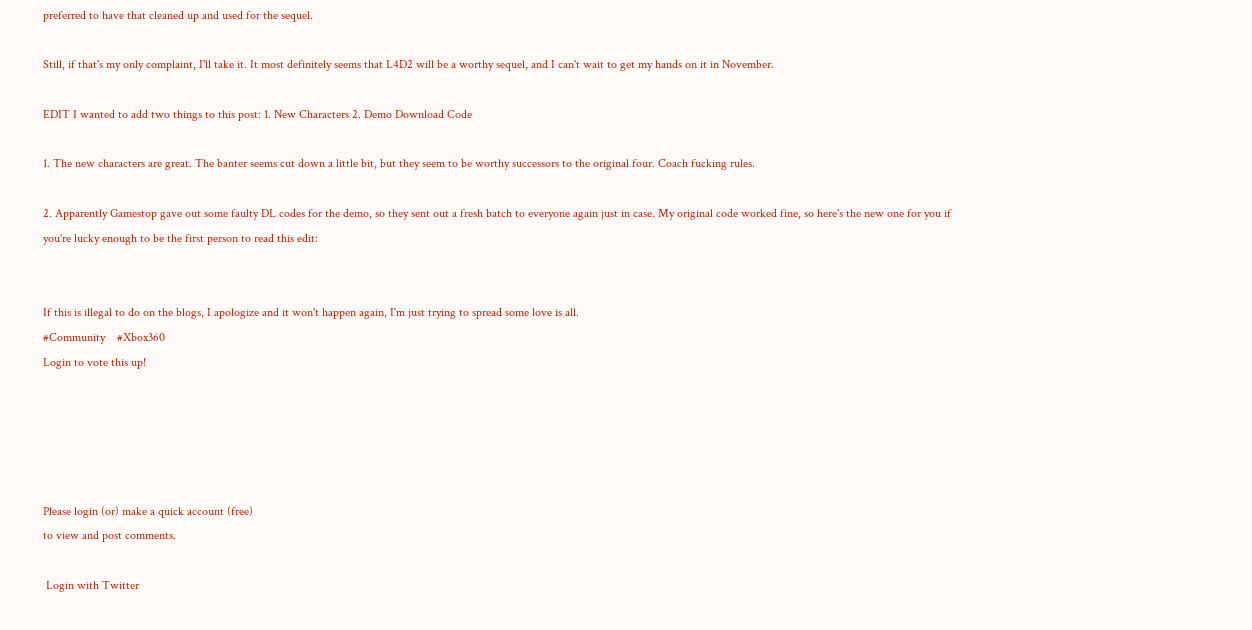preferred to have that cleaned up and used for the sequel.

Still, if that's my only complaint, I'll take it. It most definitely seems that L4D2 will be a worthy sequel, and I can't wait to get my hands on it in November.

EDIT I wanted to add two things to this post: 1. New Characters 2. Demo Download Code

1. The new characters are great. The banter seems cut down a little bit, but they seem to be worthy successors to the original four. Coach fucking rules.

2. Apparently Gamestop gave out some faulty DL codes for the demo, so they sent out a fresh batch to everyone again just in case. My original code worked fine, so here's the new one for you if you're lucky enough to be the first person to read this edit:


If this is illegal to do on the blogs, I apologize and it won't happen again, I'm just trying to spread some love is all.
#Community    #Xbox360
Login to vote this up!





Please login (or) make a quick account (free)
to view and post comments.

 Login with Twitter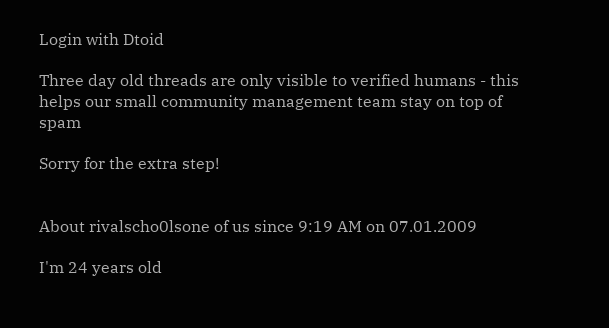Login with Dtoid

Three day old threads are only visible to verified humans - this helps our small community management team stay on top of spam

Sorry for the extra step!


About rivalscho0lsone of us since 9:19 AM on 07.01.2009

I'm 24 years old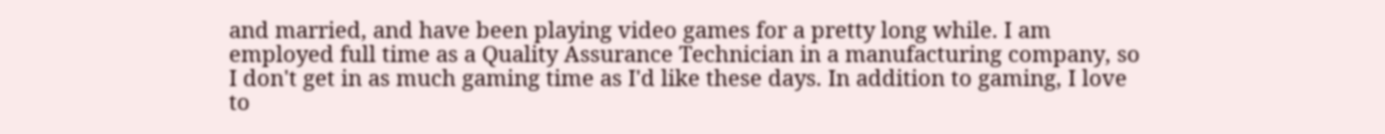and married, and have been playing video games for a pretty long while. I am employed full time as a Quality Assurance Technician in a manufacturing company, so I don't get in as much gaming time as I'd like these days. In addition to gaming, I love to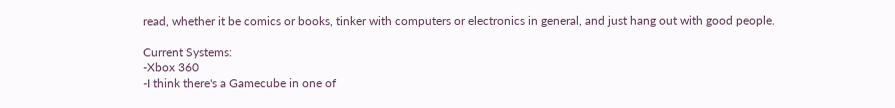read, whether it be comics or books, tinker with computers or electronics in general, and just hang out with good people.

Current Systems:
-Xbox 360
-I think there's a Gamecube in one of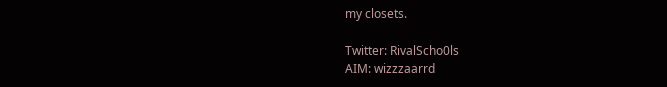my closets.

Twitter: RivalScho0ls
AIM: wizzzaarrd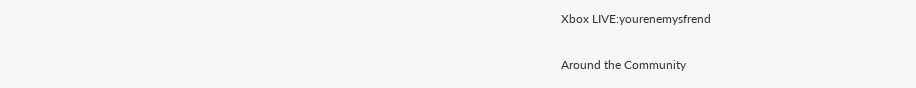Xbox LIVE:yourenemysfrend


Around the Community